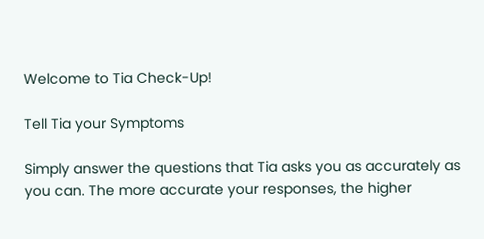Welcome to Tia Check-Up!

Tell Tia your Symptoms

Simply answer the questions that Tia asks you as accurately as you can. The more accurate your responses, the higher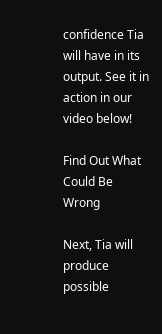confidence Tia will have in its output. See it in action in our video below!

Find Out What Could Be Wrong

Next, Tia will produce possible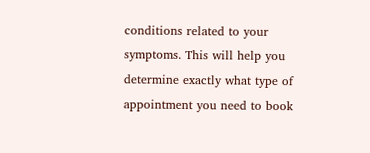conditions related to your symptoms. This will help you determine exactly what type of appointment you need to book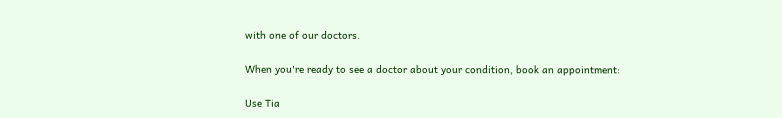with one of our doctors.

When you're ready to see a doctor about your condition, book an appointment:

Use Tia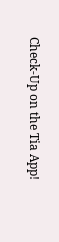Check-Up on the Tia App!